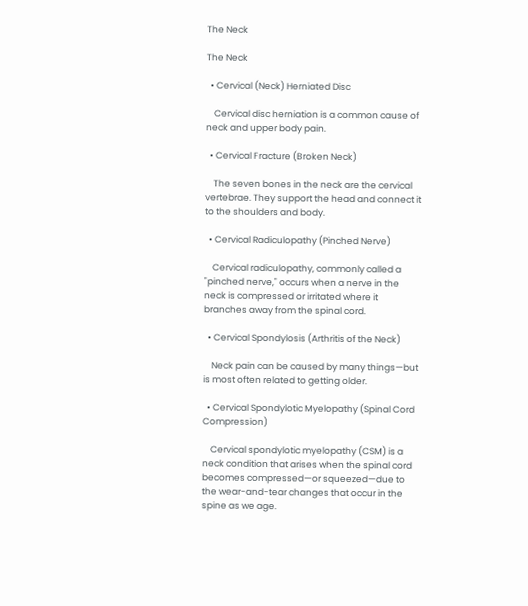The Neck

The Neck

  • Cervical (Neck) Herniated Disc

    Cervical disc herniation is a common cause of neck and upper body pain.

  • Cervical Fracture (Broken Neck)

    The seven bones in the neck are the cervical vertebrae. They support the head and connect it to the shoulders and body.

  • Cervical Radiculopathy (Pinched Nerve)

    Cervical radiculopathy, commonly called a "pinched nerve," occurs when a nerve in the neck is compressed or irritated where it branches away from the spinal cord.

  • Cervical Spondylosis (Arthritis of the Neck)

    Neck pain can be caused by many things—but is most often related to getting older.

  • Cervical Spondylotic Myelopathy (Spinal Cord Compression)

    Cervical spondylotic myelopathy (CSM) is a neck condition that arises when the spinal cord becomes compressed—or squeezed—due to the wear-and-tear changes that occur in the spine as we age.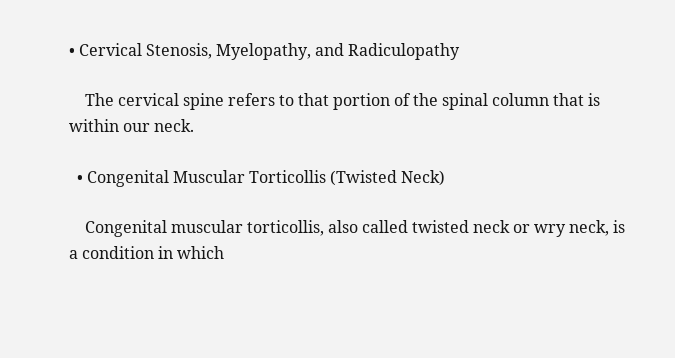• Cervical Stenosis, Myelopathy, and Radiculopathy

    The cervical spine refers to that portion of the spinal column that is within our neck.

  • Congenital Muscular Torticollis (Twisted Neck)

    Congenital muscular torticollis, also called twisted neck or wry neck, is a condition in which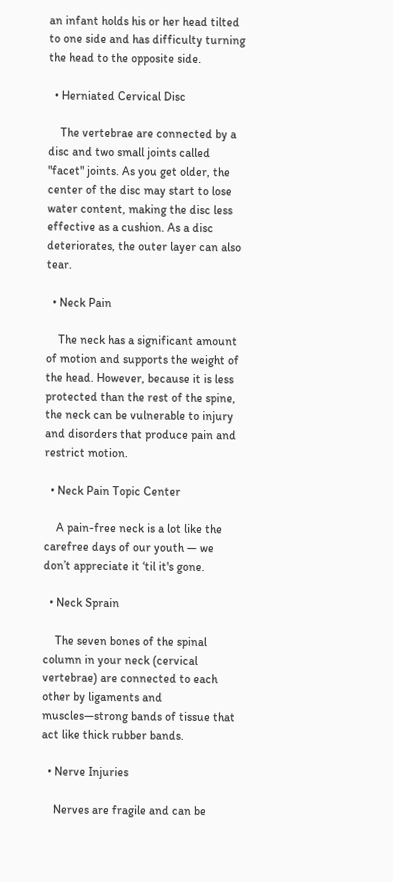an infant holds his or her head tilted to one side and has difficulty turning the head to the opposite side.

  • Herniated Cervical Disc

    The vertebrae are connected by a disc and two small joints called "facet" joints. As you get older, the center of the disc may start to lose water content, making the disc less effective as a cushion. As a disc deteriorates, the outer layer can also tear.

  • Neck Pain

    The neck has a significant amount of motion and supports the weight of the head. However, because it is less protected than the rest of the spine, the neck can be vulnerable to injury and disorders that produce pain and restrict motion.

  • Neck Pain Topic Center

    A pain-free neck is a lot like the carefree days of our youth — we don’t appreciate it ‘til it's gone.

  • Neck Sprain

    The seven bones of the spinal column in your neck (cervical vertebrae) are connected to each other by ligaments and muscles—strong bands of tissue that act like thick rubber bands.

  • Nerve Injuries

    Nerves are fragile and can be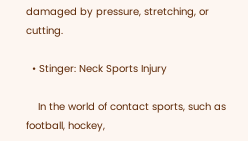damaged by pressure, stretching, or cutting.

  • Stinger: Neck Sports Injury

    In the world of contact sports, such as football, hockey,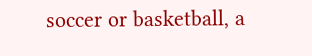soccer or basketball, a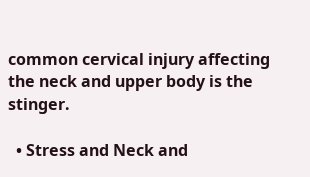common cervical injury affecting the neck and upper body is the stinger.

  • Stress and Neck and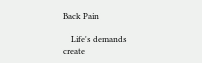Back Pain

    Life's demands create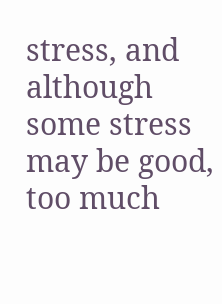stress, and although some stress may be good, too much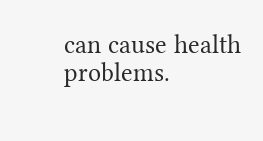can cause health problems.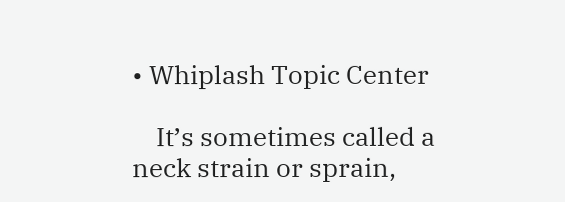• Whiplash Topic Center

    It’s sometimes called a neck strain or sprain,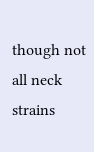though not all neck strains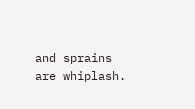and sprains are whiplash.